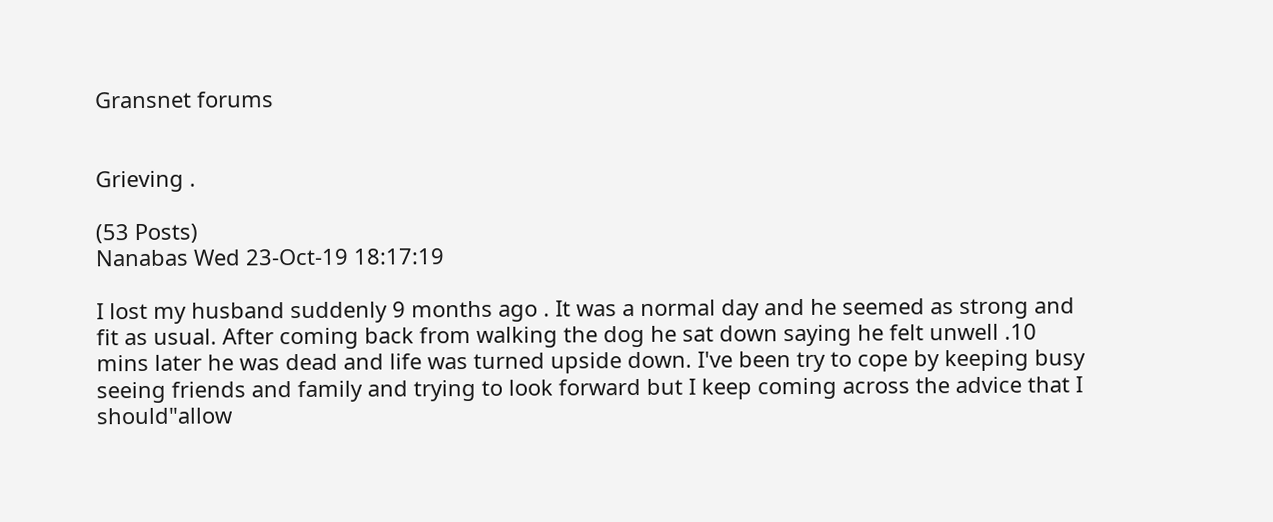Gransnet forums


Grieving .

(53 Posts)
Nanabas Wed 23-Oct-19 18:17:19

I lost my husband suddenly 9 months ago . It was a normal day and he seemed as strong and fit as usual. After coming back from walking the dog he sat down saying he felt unwell .10 mins later he was dead and life was turned upside down. I've been try to cope by keeping busy seeing friends and family and trying to look forward but I keep coming across the advice that I should"allow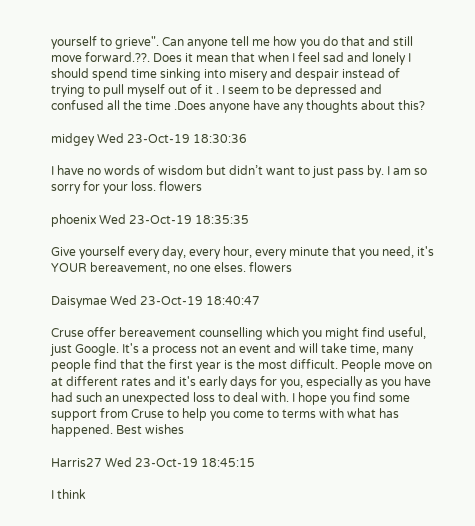yourself to grieve". Can anyone tell me how you do that and still move forward.??. Does it mean that when I feel sad and lonely I should spend time sinking into misery and despair instead of trying to pull myself out of it . I seem to be depressed and confused all the time .Does anyone have any thoughts about this?

midgey Wed 23-Oct-19 18:30:36

I have no words of wisdom but didn’t want to just pass by. I am so sorry for your loss. flowers

phoenix Wed 23-Oct-19 18:35:35

Give yourself every day, every hour, every minute that you need, it's YOUR bereavement, no one elses. flowers

Daisymae Wed 23-Oct-19 18:40:47

Cruse offer bereavement counselling which you might find useful, just Google. It's a process not an event and will take time, many people find that the first year is the most difficult. People move on at different rates and it's early days for you, especially as you have had such an unexpected loss to deal with. I hope you find some support from Cruse to help you come to terms with what has happened. Best wishes

Harris27 Wed 23-Oct-19 18:45:15

I think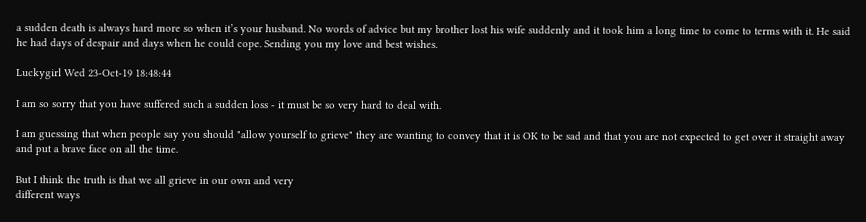a sudden death is always hard more so when it’s your husband. No words of advice but my brother lost his wife suddenly and it took him a long time to come to terms with it. He said he had days of despair and days when he could cope. Sending you my love and best wishes.

Luckygirl Wed 23-Oct-19 18:48:44

I am so sorry that you have suffered such a sudden loss - it must be so very hard to deal with.

I am guessing that when people say you should "allow yourself to grieve" they are wanting to convey that it is OK to be sad and that you are not expected to get over it straight away and put a brave face on all the time.

But I think the truth is that we all grieve in our own and very
different ways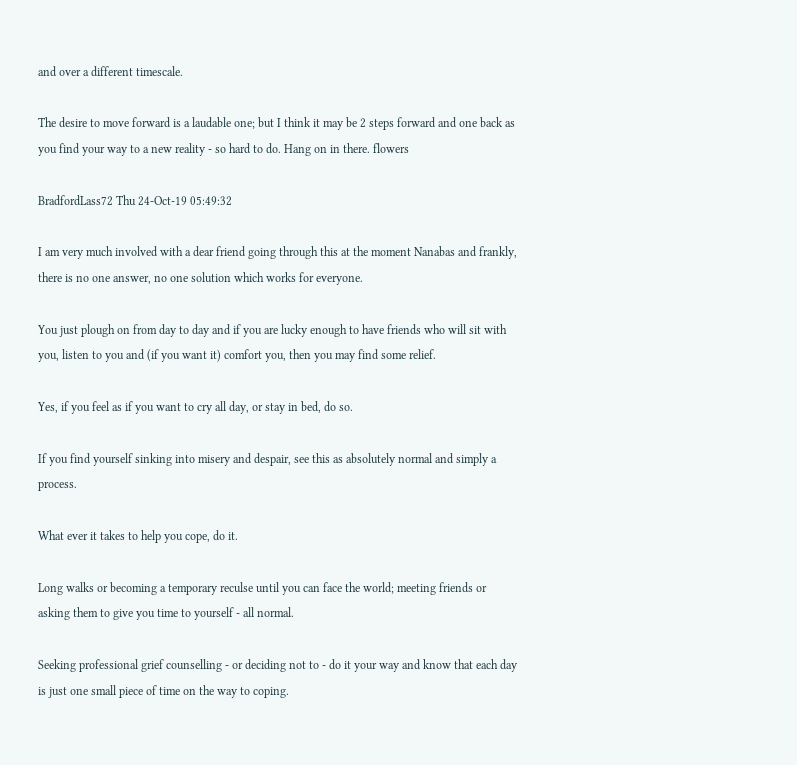and over a different timescale.

The desire to move forward is a laudable one; but I think it may be 2 steps forward and one back as you find your way to a new reality - so hard to do. Hang on in there. flowers

BradfordLass72 Thu 24-Oct-19 05:49:32

I am very much involved with a dear friend going through this at the moment Nanabas and frankly, there is no one answer, no one solution which works for everyone.

You just plough on from day to day and if you are lucky enough to have friends who will sit with you, listen to you and (if you want it) comfort you, then you may find some relief.

Yes, if you feel as if you want to cry all day, or stay in bed, do so.

If you find yourself sinking into misery and despair, see this as absolutely normal and simply a process.

What ever it takes to help you cope, do it.

Long walks or becoming a temporary reculse until you can face the world; meeting friends or asking them to give you time to yourself - all normal.

Seeking professional grief counselling - or deciding not to - do it your way and know that each day is just one small piece of time on the way to coping.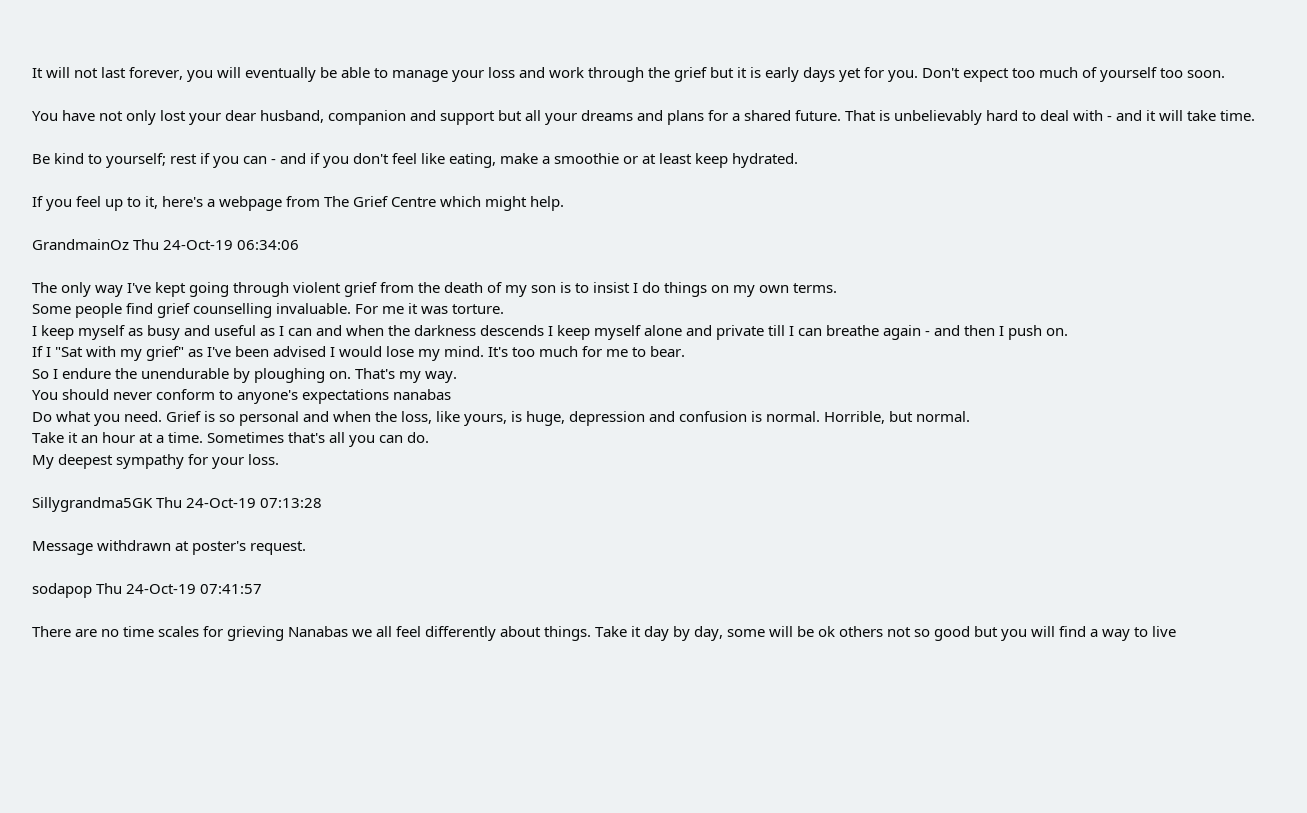It will not last forever, you will eventually be able to manage your loss and work through the grief but it is early days yet for you. Don't expect too much of yourself too soon.

You have not only lost your dear husband, companion and support but all your dreams and plans for a shared future. That is unbelievably hard to deal with - and it will take time.

Be kind to yourself; rest if you can - and if you don't feel like eating, make a smoothie or at least keep hydrated.

If you feel up to it, here's a webpage from The Grief Centre which might help.

GrandmainOz Thu 24-Oct-19 06:34:06

The only way I've kept going through violent grief from the death of my son is to insist I do things on my own terms.
Some people find grief counselling invaluable. For me it was torture.
I keep myself as busy and useful as I can and when the darkness descends I keep myself alone and private till I can breathe again - and then I push on.
If I "Sat with my grief" as I've been advised I would lose my mind. It's too much for me to bear.
So I endure the unendurable by ploughing on. That's my way.
You should never conform to anyone's expectations nanabas
Do what you need. Grief is so personal and when the loss, like yours, is huge, depression and confusion is normal. Horrible, but normal.
Take it an hour at a time. Sometimes that's all you can do.
My deepest sympathy for your loss.

Sillygrandma5GK Thu 24-Oct-19 07:13:28

Message withdrawn at poster's request.

sodapop Thu 24-Oct-19 07:41:57

There are no time scales for grieving Nanabas we all feel differently about things. Take it day by day, some will be ok others not so good but you will find a way to live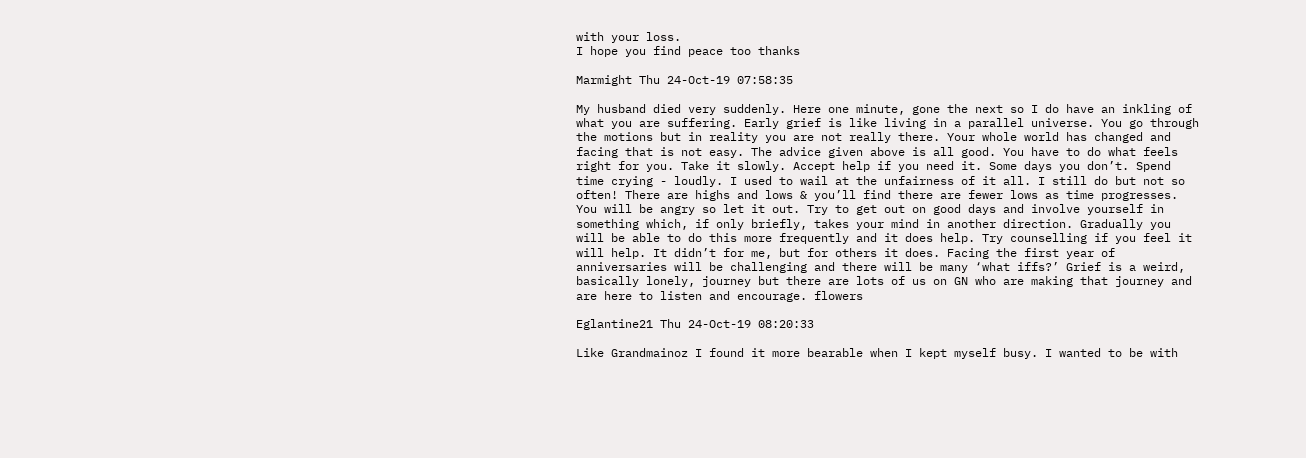with your loss.
I hope you find peace too thanks

Marmight Thu 24-Oct-19 07:58:35

My husband died very suddenly. Here one minute, gone the next so I do have an inkling of what you are suffering. Early grief is like living in a parallel universe. You go through the motions but in reality you are not really there. Your whole world has changed and facing that is not easy. The advice given above is all good. You have to do what feels right for you. Take it slowly. Accept help if you need it. Some days you don’t. Spend time crying - loudly. I used to wail at the unfairness of it all. I still do but not so often! There are highs and lows & you’ll find there are fewer lows as time progresses. You will be angry so let it out. Try to get out on good days and involve yourself in something which, if only briefly, takes your mind in another direction. Gradually you will be able to do this more frequently and it does help. Try counselling if you feel it will help. It didn’t for me, but for others it does. Facing the first year of anniversaries will be challenging and there will be many ‘what iffs?’ Grief is a weird, basically lonely, journey but there are lots of us on GN who are making that journey and are here to listen and encourage. flowers

Eglantine21 Thu 24-Oct-19 08:20:33

Like Grandmainoz I found it more bearable when I kept myself busy. I wanted to be with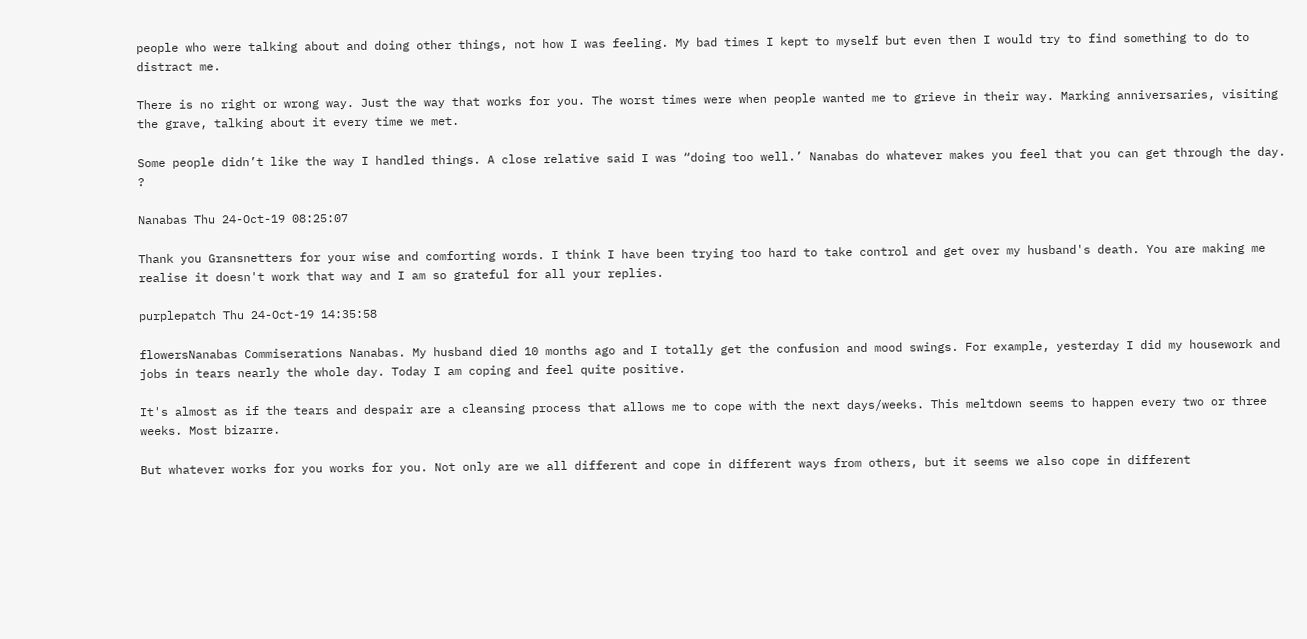people who were talking about and doing other things, not how I was feeling. My bad times I kept to myself but even then I would try to find something to do to distract me.

There is no right or wrong way. Just the way that works for you. The worst times were when people wanted me to grieve in their way. Marking anniversaries, visiting the grave, talking about it every time we met.

Some people didn’t like the way I handled things. A close relative said I was “doing too well.’ Nanabas do whatever makes you feel that you can get through the day. ?

Nanabas Thu 24-Oct-19 08:25:07

Thank you Gransnetters for your wise and comforting words. I think I have been trying too hard to take control and get over my husband's death. You are making me realise it doesn't work that way and I am so grateful for all your replies.

purplepatch Thu 24-Oct-19 14:35:58

flowersNanabas Commiserations Nanabas. My husband died 10 months ago and I totally get the confusion and mood swings. For example, yesterday I did my housework and jobs in tears nearly the whole day. Today I am coping and feel quite positive.

It's almost as if the tears and despair are a cleansing process that allows me to cope with the next days/weeks. This meltdown seems to happen every two or three weeks. Most bizarre.

But whatever works for you works for you. Not only are we all different and cope in different ways from others, but it seems we also cope in different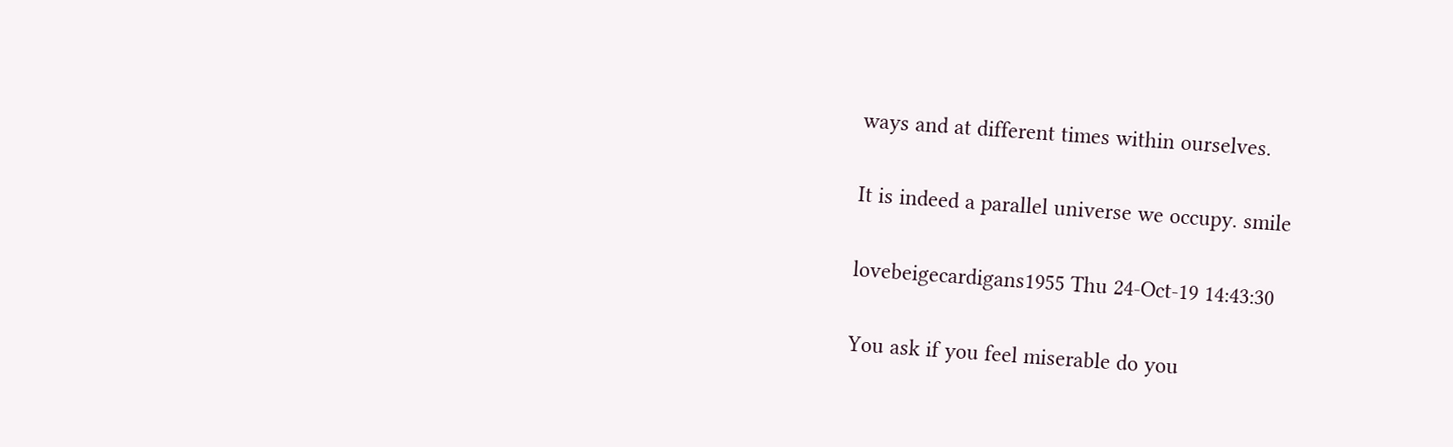ways and at different times within ourselves.

It is indeed a parallel universe we occupy. smile

lovebeigecardigans1955 Thu 24-Oct-19 14:43:30

You ask if you feel miserable do you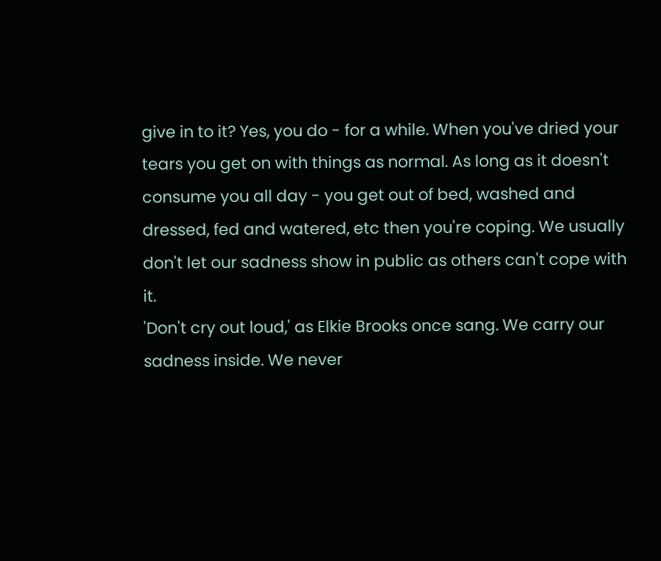give in to it? Yes, you do - for a while. When you've dried your tears you get on with things as normal. As long as it doesn't consume you all day - you get out of bed, washed and dressed, fed and watered, etc then you're coping. We usually don't let our sadness show in public as others can't cope with it.
'Don't cry out loud,' as Elkie Brooks once sang. We carry our sadness inside. We never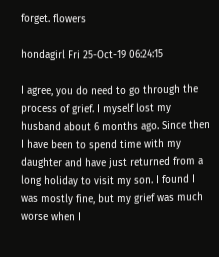forget. flowers

hondagirl Fri 25-Oct-19 06:24:15

I agree, you do need to go through the process of grief. I myself lost my husband about 6 months ago. Since then I have been to spend time with my daughter and have just returned from a long holiday to visit my son. I found I was mostly fine, but my grief was much worse when I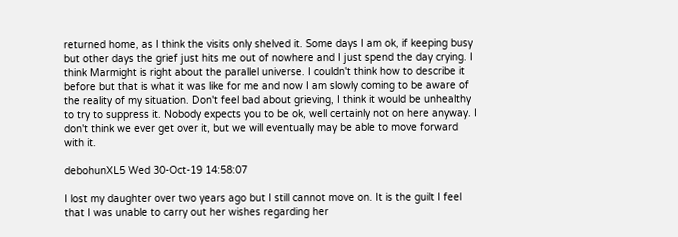returned home, as I think the visits only shelved it. Some days I am ok, if keeping busy but other days the grief just hits me out of nowhere and I just spend the day crying. I think Marmight is right about the parallel universe. I couldn't think how to describe it before but that is what it was like for me and now I am slowly coming to be aware of the reality of my situation. Don't feel bad about grieving, I think it would be unhealthy to try to suppress it. Nobody expects you to be ok, well certainly not on here anyway. I don't think we ever get over it, but we will eventually may be able to move forward with it.

debohunXL5 Wed 30-Oct-19 14:58:07

I lost my daughter over two years ago but I still cannot move on. It is the guilt I feel that I was unable to carry out her wishes regarding her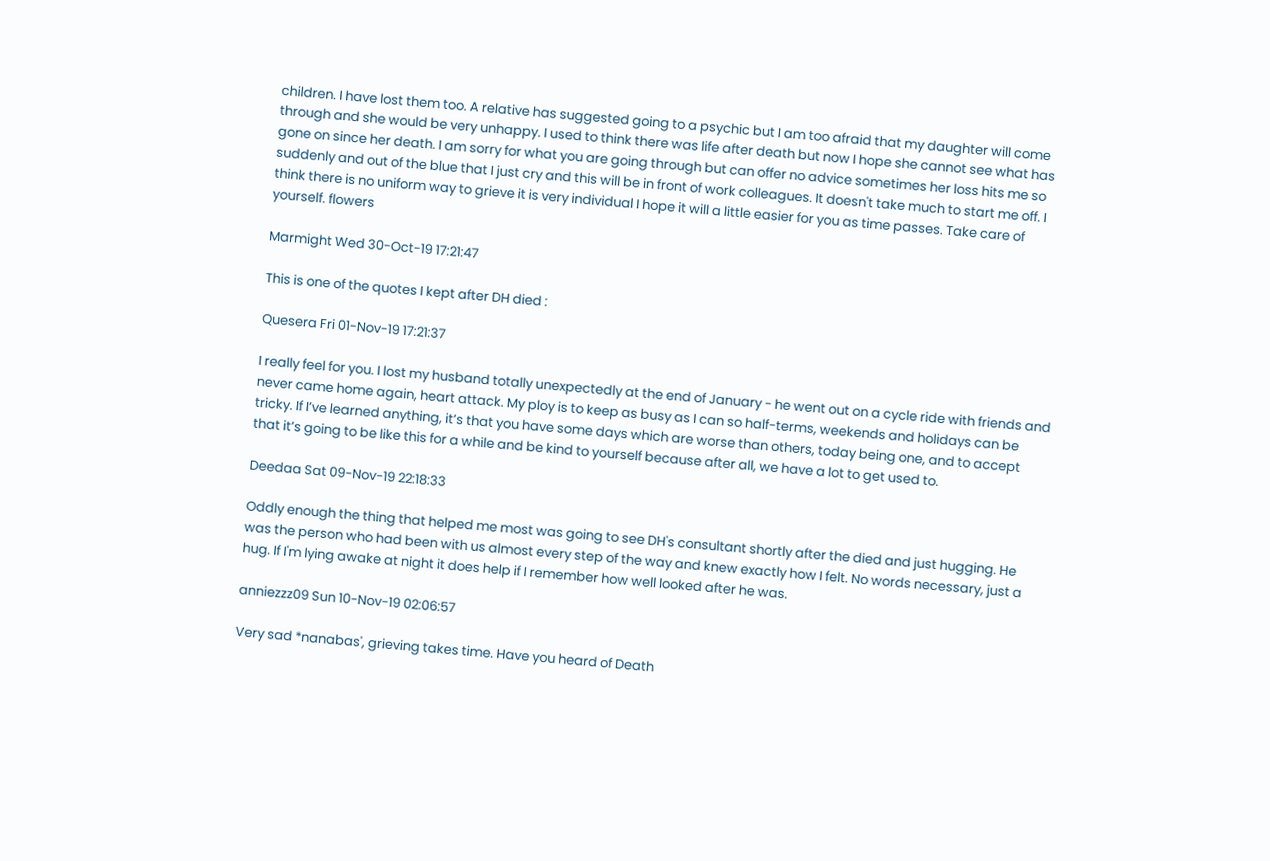children. I have lost them too. A relative has suggested going to a psychic but I am too afraid that my daughter will come through and she would be very unhappy. I used to think there was life after death but now I hope she cannot see what has gone on since her death. I am sorry for what you are going through but can offer no advice sometimes her loss hits me so suddenly and out of the blue that I just cry and this will be in front of work colleagues. It doesn't take much to start me off. I think there is no uniform way to grieve it is very individual I hope it will a little easier for you as time passes. Take care of yourself. flowers

Marmight Wed 30-Oct-19 17:21:47

This is one of the quotes I kept after DH died :

Quesera Fri 01-Nov-19 17:21:37

I really feel for you. I lost my husband totally unexpectedly at the end of January - he went out on a cycle ride with friends and never came home again, heart attack. My ploy is to keep as busy as I can so half-terms, weekends and holidays can be tricky. If I’ve learned anything, it’s that you have some days which are worse than others, today being one, and to accept that it’s going to be like this for a while and be kind to yourself because after all, we have a lot to get used to.

Deedaa Sat 09-Nov-19 22:18:33

Oddly enough the thing that helped me most was going to see DH's consultant shortly after the died and just hugging. He was the person who had been with us almost every step of the way and knew exactly how I felt. No words necessary, just a hug. If I'm lying awake at night it does help if I remember how well looked after he was.

anniezzz09 Sun 10-Nov-19 02:06:57

Very sad *nanabas', grieving takes time. Have you heard of Death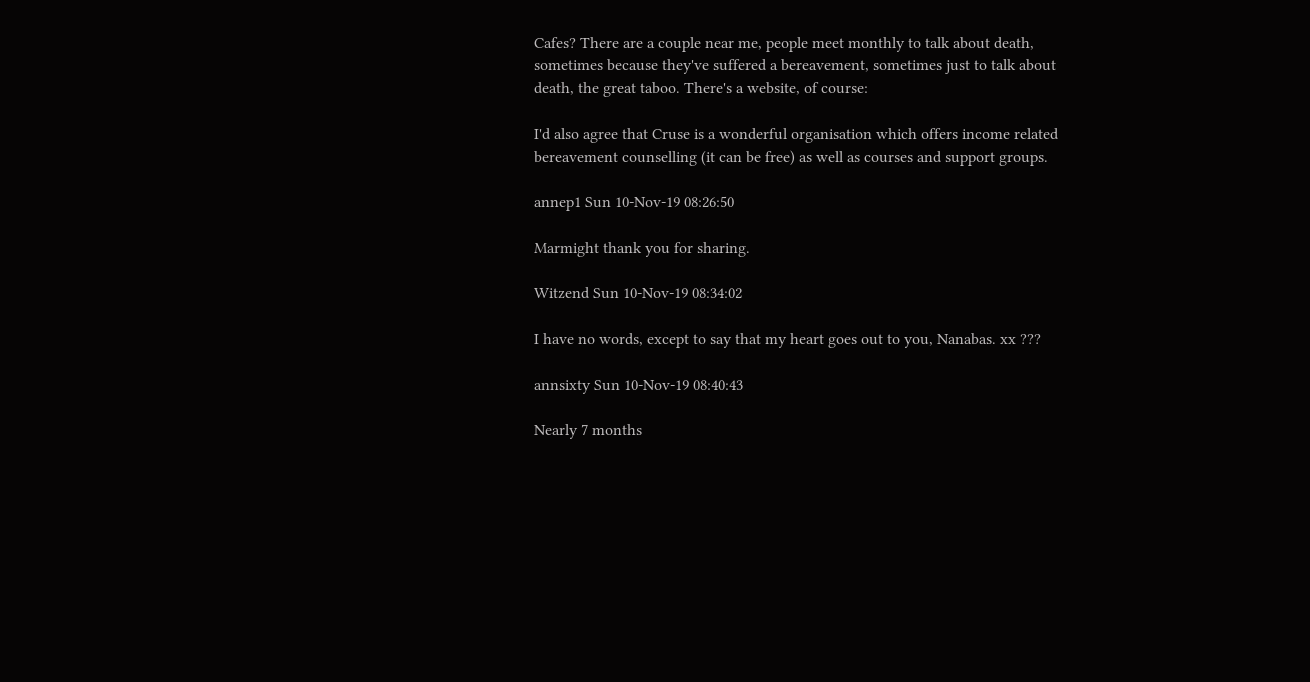Cafes? There are a couple near me, people meet monthly to talk about death, sometimes because they've suffered a bereavement, sometimes just to talk about death, the great taboo. There's a website, of course:

I'd also agree that Cruse is a wonderful organisation which offers income related bereavement counselling (it can be free) as well as courses and support groups.

annep1 Sun 10-Nov-19 08:26:50

Marmight thank you for sharing.

Witzend Sun 10-Nov-19 08:34:02

I have no words, except to say that my heart goes out to you, Nanabas. xx ???

annsixty Sun 10-Nov-19 08:40:43

Nearly 7 months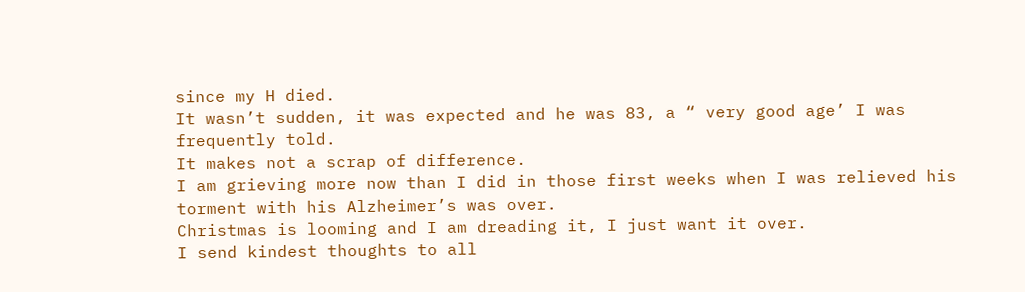since my H died.
It wasn’t sudden, it was expected and he was 83, a “ very good age’ I was frequently told.
It makes not a scrap of difference.
I am grieving more now than I did in those first weeks when I was relieved his torment with his Alzheimer’s was over.
Christmas is looming and I am dreading it, I just want it over.
I send kindest thoughts to all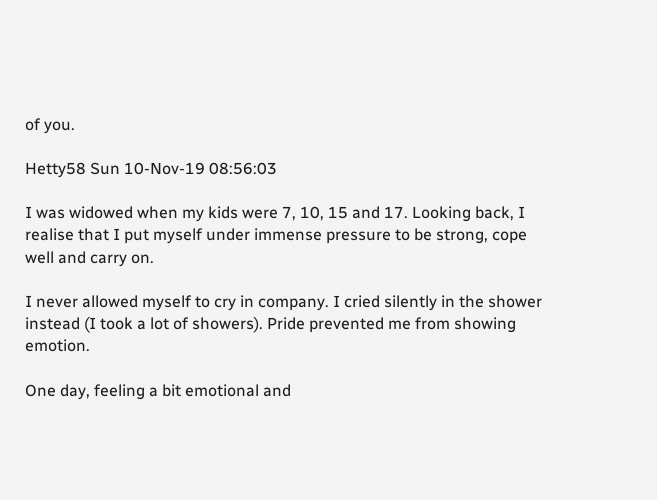of you.

Hetty58 Sun 10-Nov-19 08:56:03

I was widowed when my kids were 7, 10, 15 and 17. Looking back, I realise that I put myself under immense pressure to be strong, cope well and carry on.

I never allowed myself to cry in company. I cried silently in the shower instead (I took a lot of showers). Pride prevented me from showing emotion.

One day, feeling a bit emotional and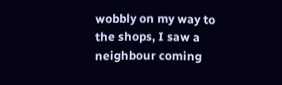wobbly on my way to the shops, I saw a neighbour coming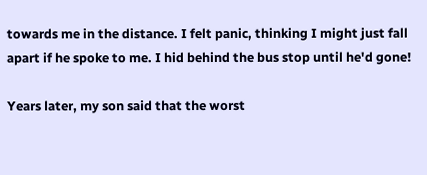towards me in the distance. I felt panic, thinking I might just fall apart if he spoke to me. I hid behind the bus stop until he'd gone!

Years later, my son said that the worst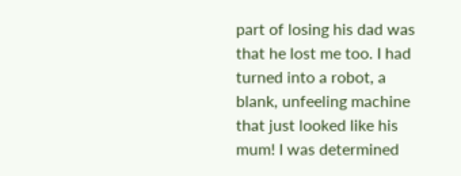part of losing his dad was that he lost me too. I had turned into a robot, a blank, unfeeling machine that just looked like his mum! I was determined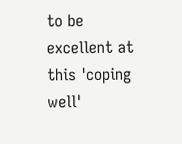to be excellent at this 'coping well'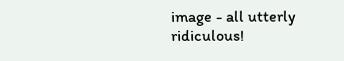image - all utterly ridiculous!